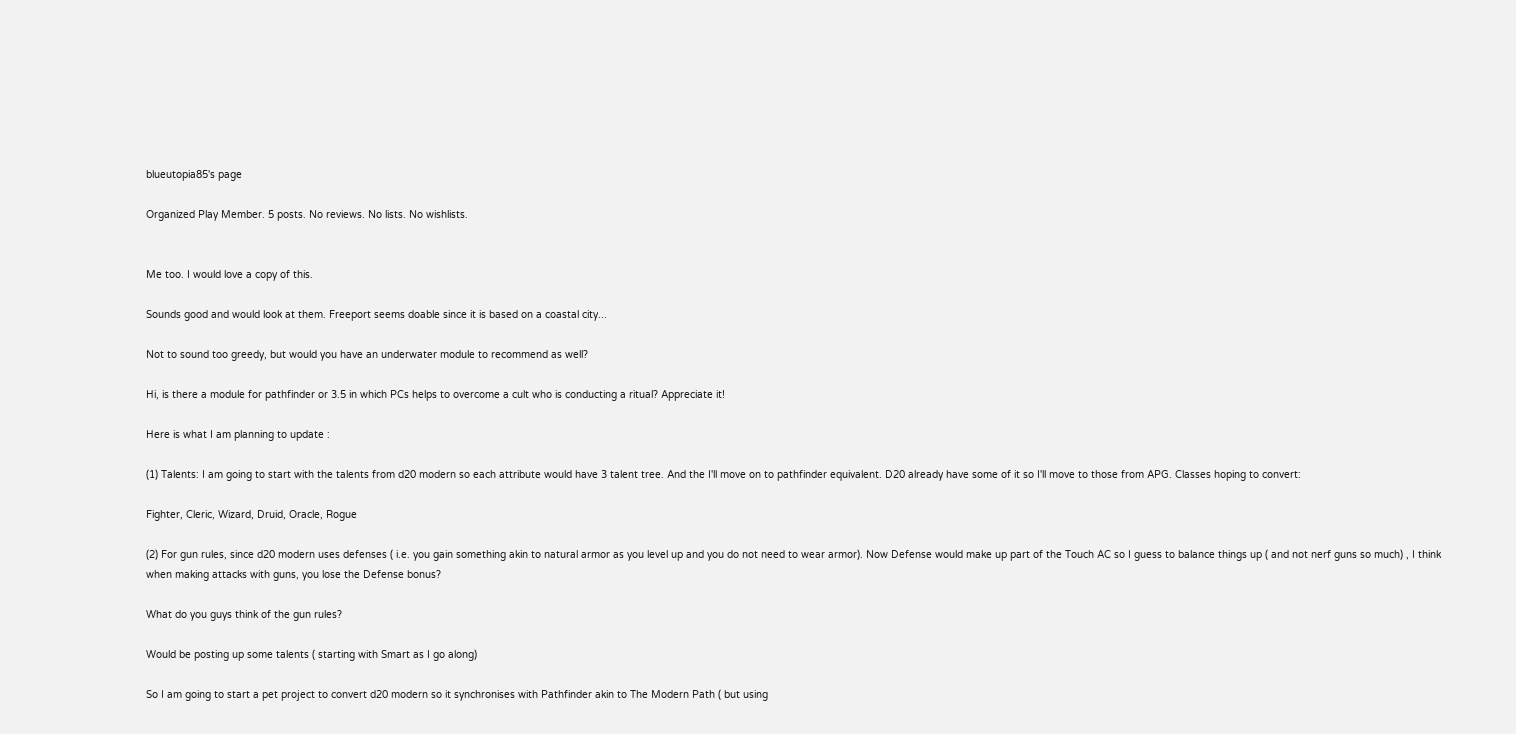blueutopia85's page

Organized Play Member. 5 posts. No reviews. No lists. No wishlists.


Me too. I would love a copy of this.

Sounds good and would look at them. Freeport seems doable since it is based on a coastal city...

Not to sound too greedy, but would you have an underwater module to recommend as well?

Hi, is there a module for pathfinder or 3.5 in which PCs helps to overcome a cult who is conducting a ritual? Appreciate it!

Here is what I am planning to update :

(1) Talents: I am going to start with the talents from d20 modern so each attribute would have 3 talent tree. And the I'll move on to pathfinder equivalent. D20 already have some of it so I'll move to those from APG. Classes hoping to convert:

Fighter, Cleric, Wizard, Druid, Oracle, Rogue

(2) For gun rules, since d20 modern uses defenses ( i.e. you gain something akin to natural armor as you level up and you do not need to wear armor). Now Defense would make up part of the Touch AC so I guess to balance things up ( and not nerf guns so much) , I think when making attacks with guns, you lose the Defense bonus?

What do you guys think of the gun rules?

Would be posting up some talents ( starting with Smart as I go along)

So I am going to start a pet project to convert d20 modern so it synchronises with Pathfinder akin to The Modern Path ( but using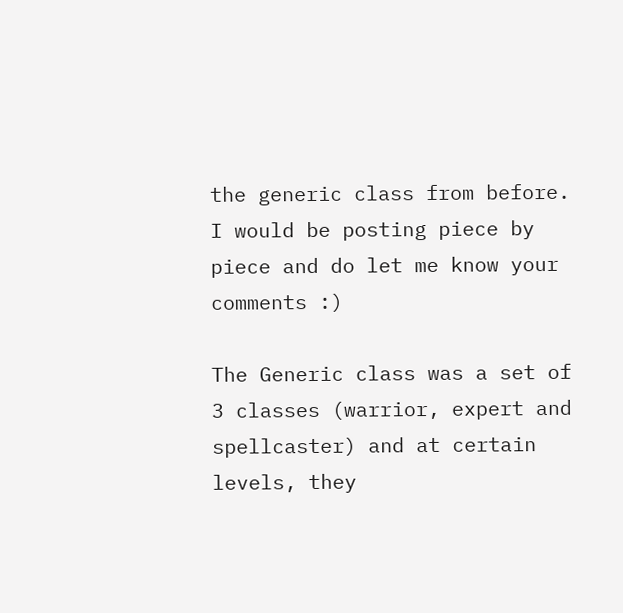the generic class from before. I would be posting piece by piece and do let me know your comments :)

The Generic class was a set of 3 classes (warrior, expert and spellcaster) and at certain levels, they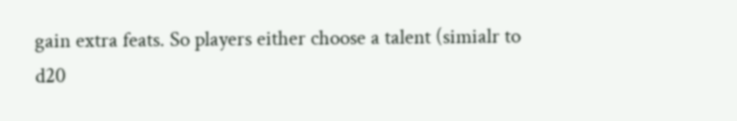gain extra feats. So players either choose a talent (simialr to d20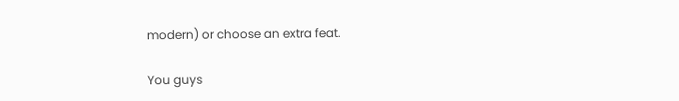modern) or choose an extra feat.

You guys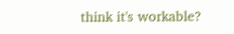think it's workable?